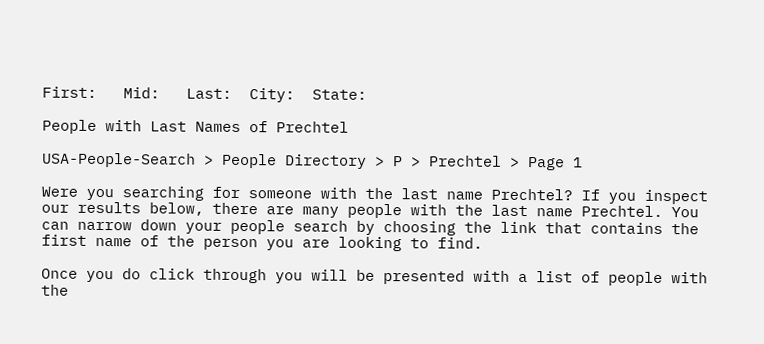First:   Mid:   Last:  City:  State:

People with Last Names of Prechtel

USA-People-Search > People Directory > P > Prechtel > Page 1

Were you searching for someone with the last name Prechtel? If you inspect our results below, there are many people with the last name Prechtel. You can narrow down your people search by choosing the link that contains the first name of the person you are looking to find.

Once you do click through you will be presented with a list of people with the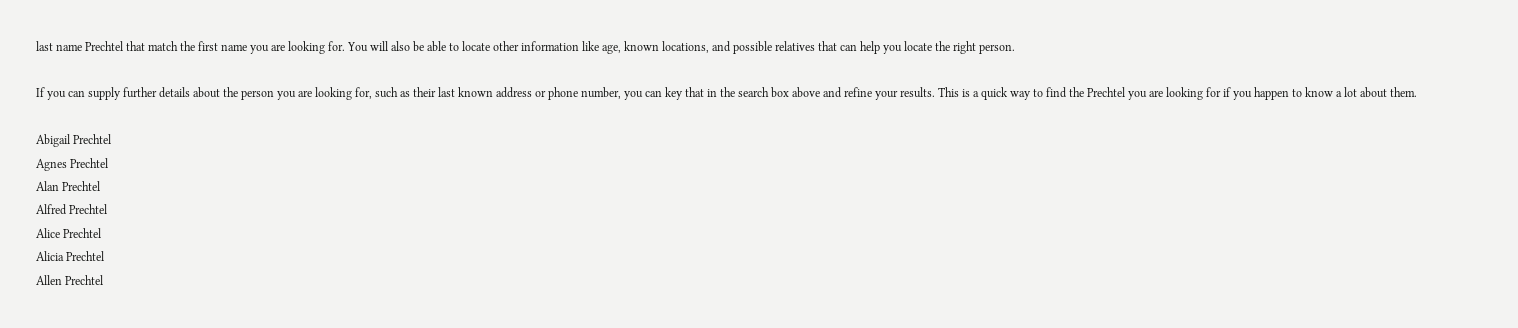last name Prechtel that match the first name you are looking for. You will also be able to locate other information like age, known locations, and possible relatives that can help you locate the right person.

If you can supply further details about the person you are looking for, such as their last known address or phone number, you can key that in the search box above and refine your results. This is a quick way to find the Prechtel you are looking for if you happen to know a lot about them.

Abigail Prechtel
Agnes Prechtel
Alan Prechtel
Alfred Prechtel
Alice Prechtel
Alicia Prechtel
Allen Prechtel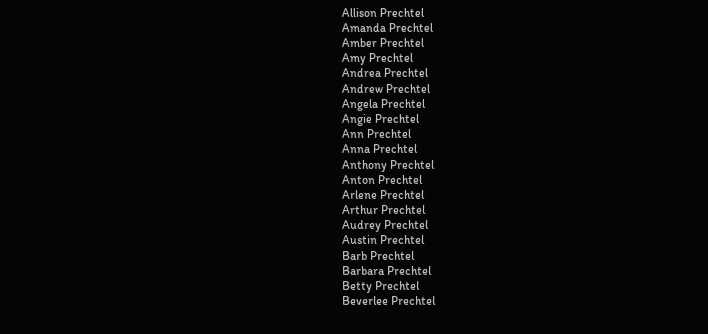Allison Prechtel
Amanda Prechtel
Amber Prechtel
Amy Prechtel
Andrea Prechtel
Andrew Prechtel
Angela Prechtel
Angie Prechtel
Ann Prechtel
Anna Prechtel
Anthony Prechtel
Anton Prechtel
Arlene Prechtel
Arthur Prechtel
Audrey Prechtel
Austin Prechtel
Barb Prechtel
Barbara Prechtel
Betty Prechtel
Beverlee Prechtel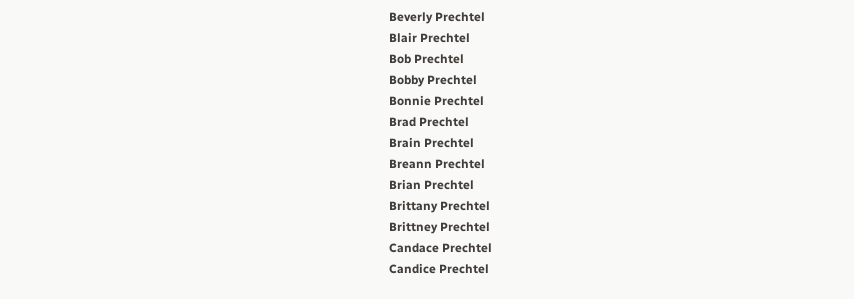Beverly Prechtel
Blair Prechtel
Bob Prechtel
Bobby Prechtel
Bonnie Prechtel
Brad Prechtel
Brain Prechtel
Breann Prechtel
Brian Prechtel
Brittany Prechtel
Brittney Prechtel
Candace Prechtel
Candice Prechtel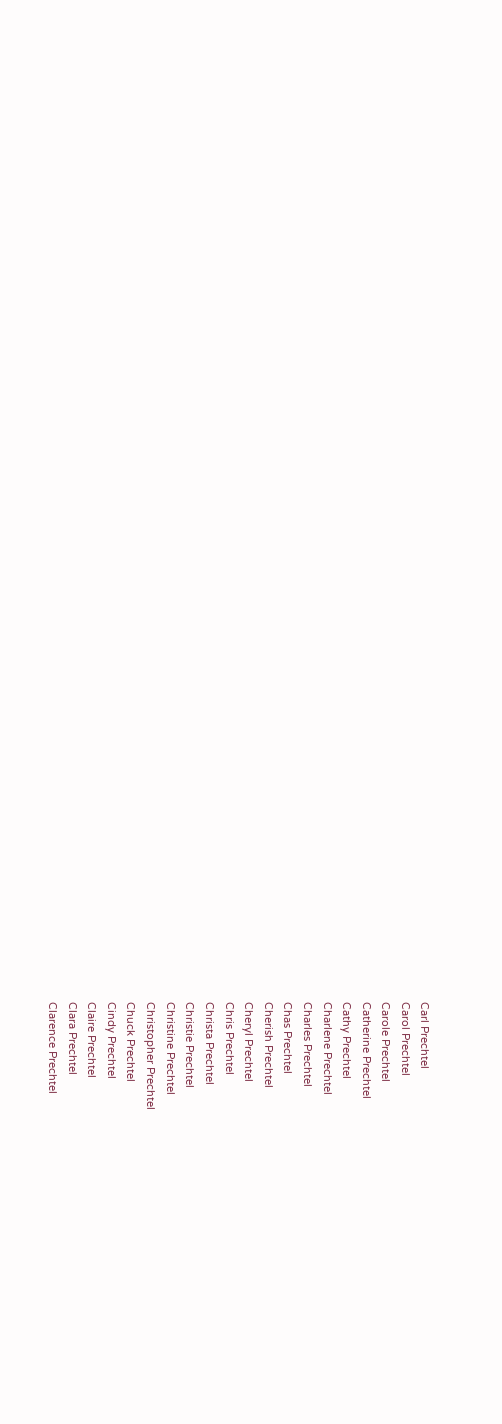Carl Prechtel
Carol Prechtel
Carole Prechtel
Catherine Prechtel
Cathy Prechtel
Charlene Prechtel
Charles Prechtel
Chas Prechtel
Cherish Prechtel
Cheryl Prechtel
Chris Prechtel
Christa Prechtel
Christie Prechtel
Christine Prechtel
Christopher Prechtel
Chuck Prechtel
Cindy Prechtel
Claire Prechtel
Clara Prechtel
Clarence Prechtel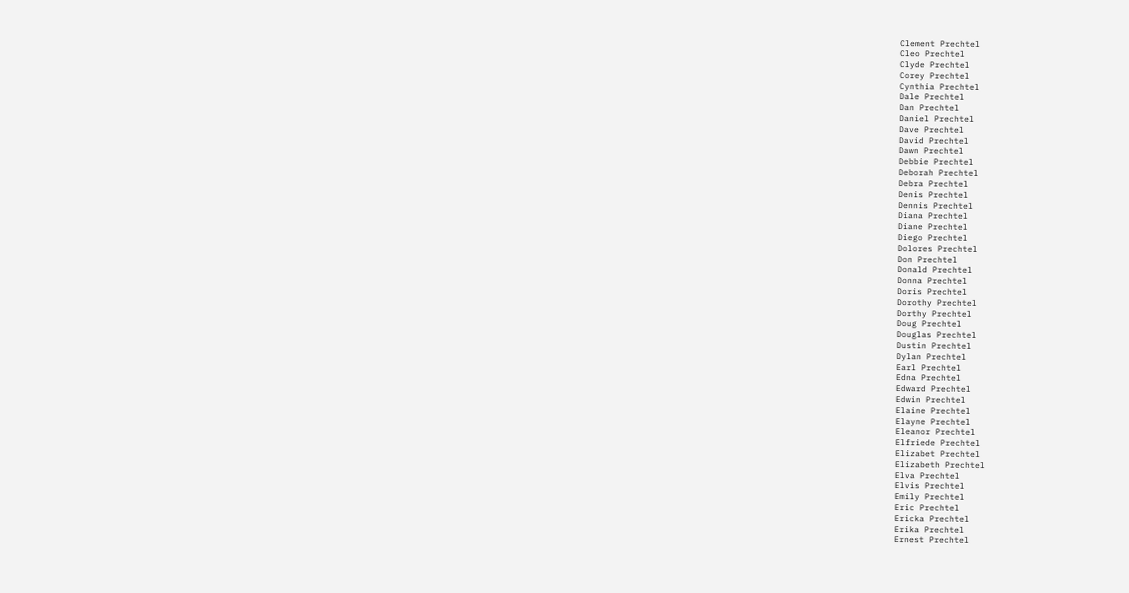Clement Prechtel
Cleo Prechtel
Clyde Prechtel
Corey Prechtel
Cynthia Prechtel
Dale Prechtel
Dan Prechtel
Daniel Prechtel
Dave Prechtel
David Prechtel
Dawn Prechtel
Debbie Prechtel
Deborah Prechtel
Debra Prechtel
Denis Prechtel
Dennis Prechtel
Diana Prechtel
Diane Prechtel
Diego Prechtel
Dolores Prechtel
Don Prechtel
Donald Prechtel
Donna Prechtel
Doris Prechtel
Dorothy Prechtel
Dorthy Prechtel
Doug Prechtel
Douglas Prechtel
Dustin Prechtel
Dylan Prechtel
Earl Prechtel
Edna Prechtel
Edward Prechtel
Edwin Prechtel
Elaine Prechtel
Elayne Prechtel
Eleanor Prechtel
Elfriede Prechtel
Elizabet Prechtel
Elizabeth Prechtel
Elva Prechtel
Elvis Prechtel
Emily Prechtel
Eric Prechtel
Ericka Prechtel
Erika Prechtel
Ernest Prechtel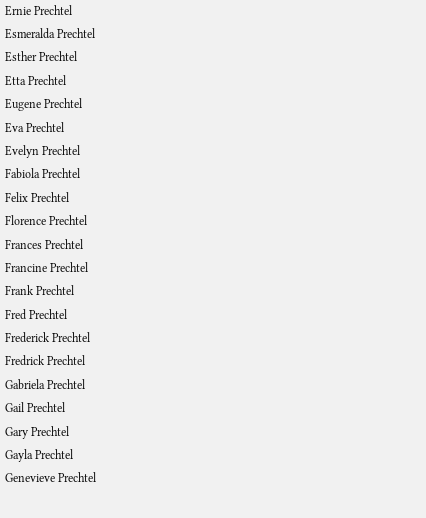Ernie Prechtel
Esmeralda Prechtel
Esther Prechtel
Etta Prechtel
Eugene Prechtel
Eva Prechtel
Evelyn Prechtel
Fabiola Prechtel
Felix Prechtel
Florence Prechtel
Frances Prechtel
Francine Prechtel
Frank Prechtel
Fred Prechtel
Frederick Prechtel
Fredrick Prechtel
Gabriela Prechtel
Gail Prechtel
Gary Prechtel
Gayla Prechtel
Genevieve Prechtel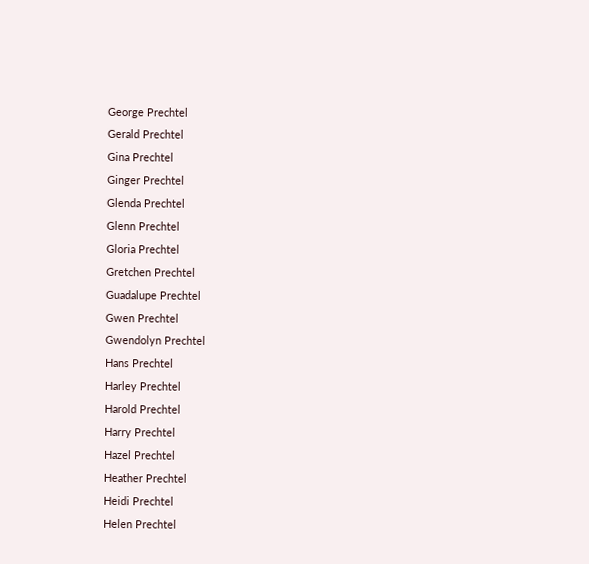George Prechtel
Gerald Prechtel
Gina Prechtel
Ginger Prechtel
Glenda Prechtel
Glenn Prechtel
Gloria Prechtel
Gretchen Prechtel
Guadalupe Prechtel
Gwen Prechtel
Gwendolyn Prechtel
Hans Prechtel
Harley Prechtel
Harold Prechtel
Harry Prechtel
Hazel Prechtel
Heather Prechtel
Heidi Prechtel
Helen Prechtel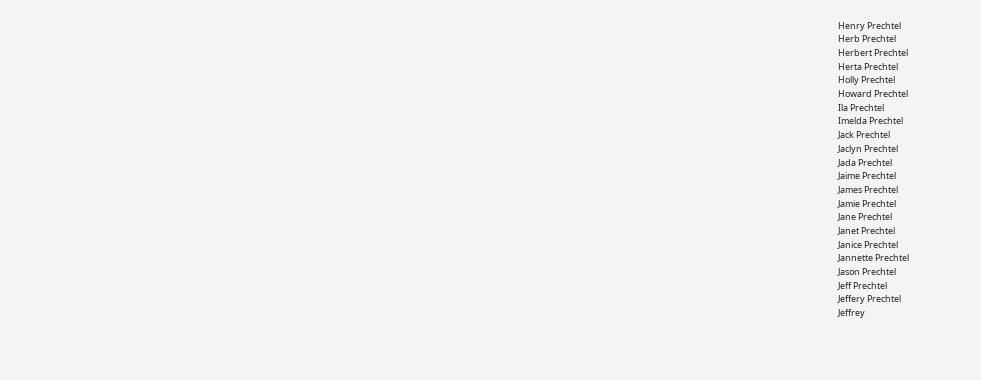Henry Prechtel
Herb Prechtel
Herbert Prechtel
Herta Prechtel
Holly Prechtel
Howard Prechtel
Ila Prechtel
Imelda Prechtel
Jack Prechtel
Jaclyn Prechtel
Jada Prechtel
Jaime Prechtel
James Prechtel
Jamie Prechtel
Jane Prechtel
Janet Prechtel
Janice Prechtel
Jannette Prechtel
Jason Prechtel
Jeff Prechtel
Jeffery Prechtel
Jeffrey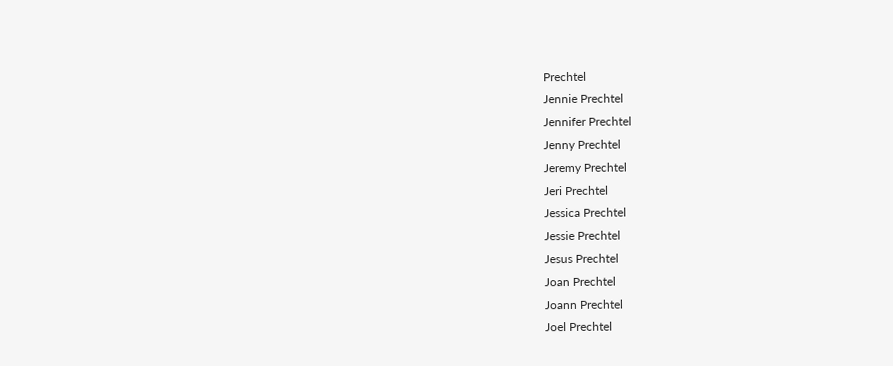Prechtel
Jennie Prechtel
Jennifer Prechtel
Jenny Prechtel
Jeremy Prechtel
Jeri Prechtel
Jessica Prechtel
Jessie Prechtel
Jesus Prechtel
Joan Prechtel
Joann Prechtel
Joel Prechtel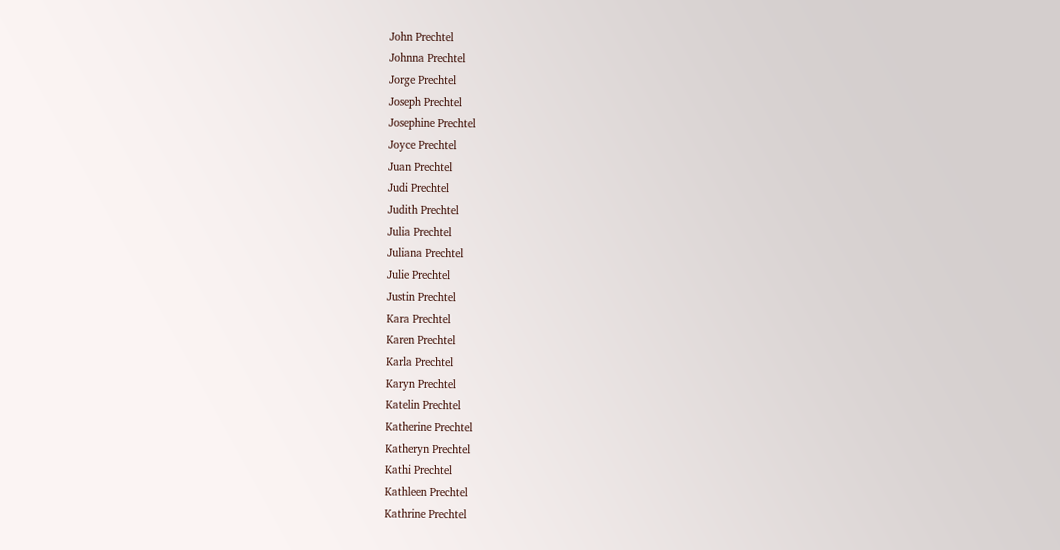John Prechtel
Johnna Prechtel
Jorge Prechtel
Joseph Prechtel
Josephine Prechtel
Joyce Prechtel
Juan Prechtel
Judi Prechtel
Judith Prechtel
Julia Prechtel
Juliana Prechtel
Julie Prechtel
Justin Prechtel
Kara Prechtel
Karen Prechtel
Karla Prechtel
Karyn Prechtel
Katelin Prechtel
Katherine Prechtel
Katheryn Prechtel
Kathi Prechtel
Kathleen Prechtel
Kathrine Prechtel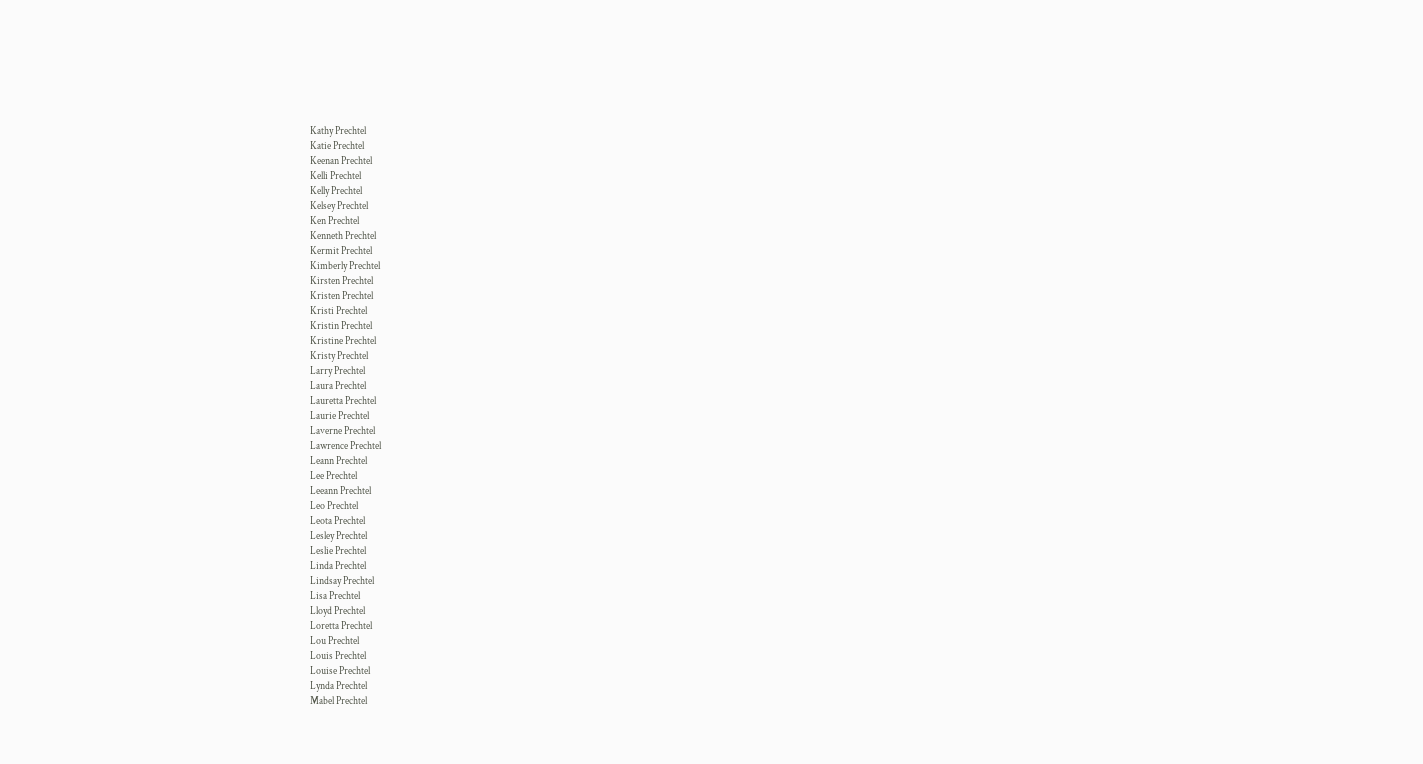Kathy Prechtel
Katie Prechtel
Keenan Prechtel
Kelli Prechtel
Kelly Prechtel
Kelsey Prechtel
Ken Prechtel
Kenneth Prechtel
Kermit Prechtel
Kimberly Prechtel
Kirsten Prechtel
Kristen Prechtel
Kristi Prechtel
Kristin Prechtel
Kristine Prechtel
Kristy Prechtel
Larry Prechtel
Laura Prechtel
Lauretta Prechtel
Laurie Prechtel
Laverne Prechtel
Lawrence Prechtel
Leann Prechtel
Lee Prechtel
Leeann Prechtel
Leo Prechtel
Leota Prechtel
Lesley Prechtel
Leslie Prechtel
Linda Prechtel
Lindsay Prechtel
Lisa Prechtel
Lloyd Prechtel
Loretta Prechtel
Lou Prechtel
Louis Prechtel
Louise Prechtel
Lynda Prechtel
Mabel Prechtel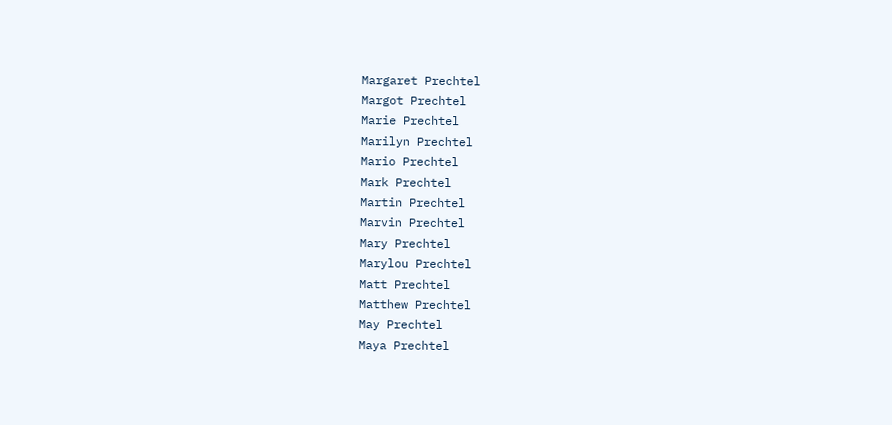Margaret Prechtel
Margot Prechtel
Marie Prechtel
Marilyn Prechtel
Mario Prechtel
Mark Prechtel
Martin Prechtel
Marvin Prechtel
Mary Prechtel
Marylou Prechtel
Matt Prechtel
Matthew Prechtel
May Prechtel
Maya Prechtel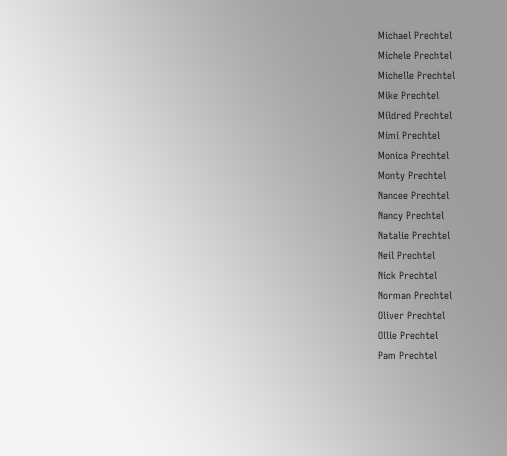Michael Prechtel
Michele Prechtel
Michelle Prechtel
Mike Prechtel
Mildred Prechtel
Mimi Prechtel
Monica Prechtel
Monty Prechtel
Nancee Prechtel
Nancy Prechtel
Natalie Prechtel
Neil Prechtel
Nick Prechtel
Norman Prechtel
Oliver Prechtel
Ollie Prechtel
Pam Prechtel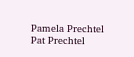Pamela Prechtel
Pat Prechtel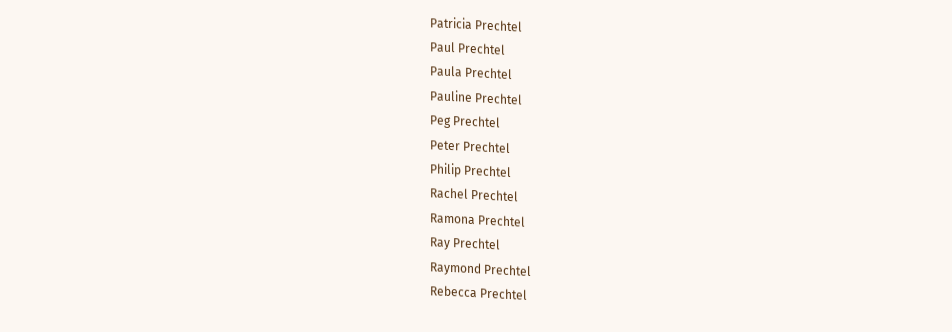Patricia Prechtel
Paul Prechtel
Paula Prechtel
Pauline Prechtel
Peg Prechtel
Peter Prechtel
Philip Prechtel
Rachel Prechtel
Ramona Prechtel
Ray Prechtel
Raymond Prechtel
Rebecca Prechtel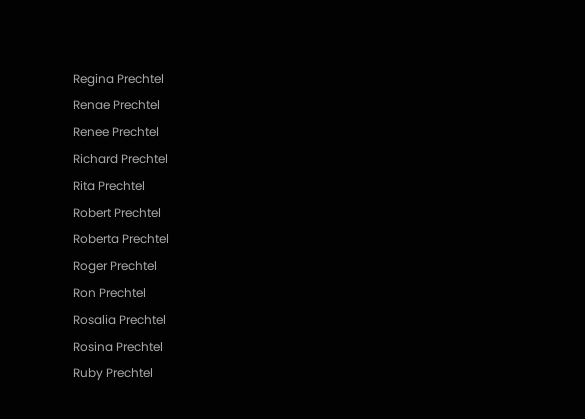Regina Prechtel
Renae Prechtel
Renee Prechtel
Richard Prechtel
Rita Prechtel
Robert Prechtel
Roberta Prechtel
Roger Prechtel
Ron Prechtel
Rosalia Prechtel
Rosina Prechtel
Ruby Prechtel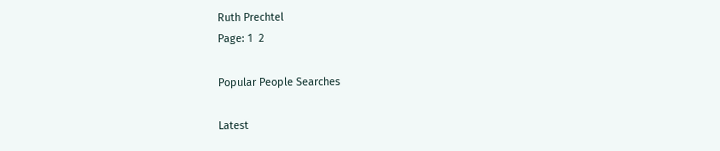Ruth Prechtel
Page: 1  2

Popular People Searches

Latest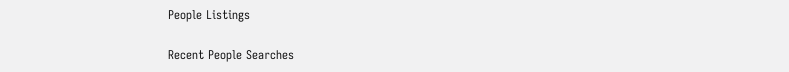People Listings

Recent People Searches